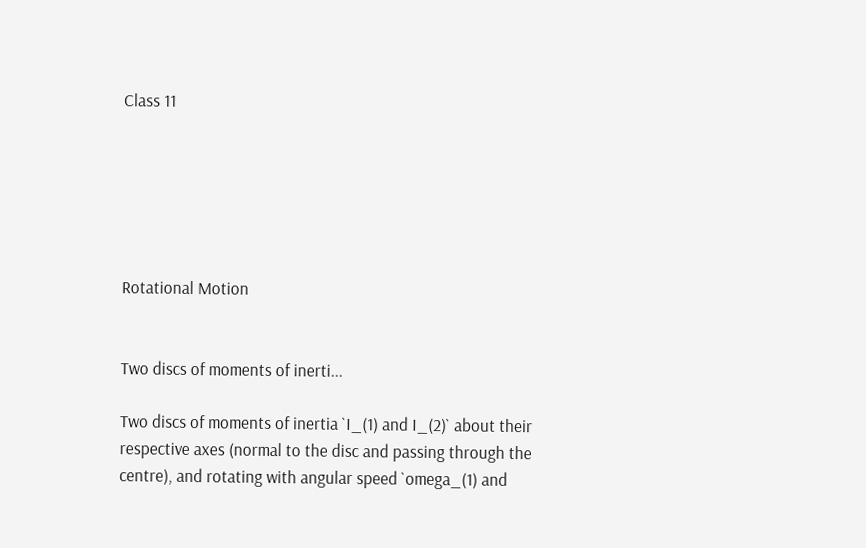Class 11






Rotational Motion


Two discs of moments of inerti...

Two discs of moments of inertia `I_(1) and I_(2)` about their respective axes (normal to the disc and passing through the centre), and rotating with angular speed `omega_(1) and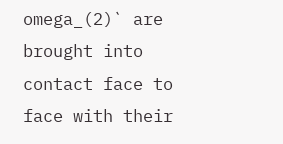omega_(2)` are brought into contact face to face with their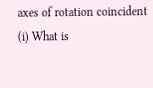axes of rotation coincident (i) What is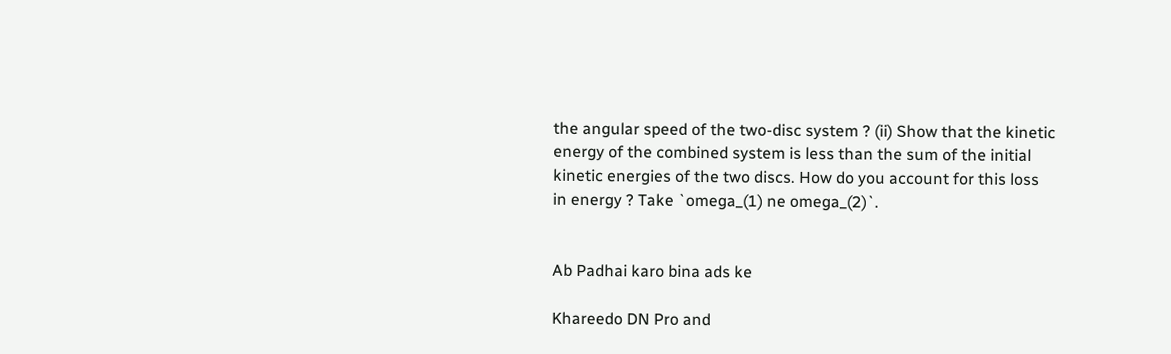the angular speed of the two-disc system ? (ii) Show that the kinetic energy of the combined system is less than the sum of the initial kinetic energies of the two discs. How do you account for this loss in energy ? Take `omega_(1) ne omega_(2)`.


Ab Padhai karo bina ads ke

Khareedo DN Pro and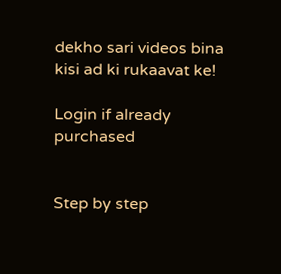dekho sari videos bina kisi ad ki rukaavat ke!

Login if already purchased


Step by step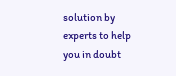solution by experts to help you in doubt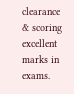clearance & scoring excellent marks in exams.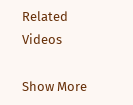Related Videos

Show More